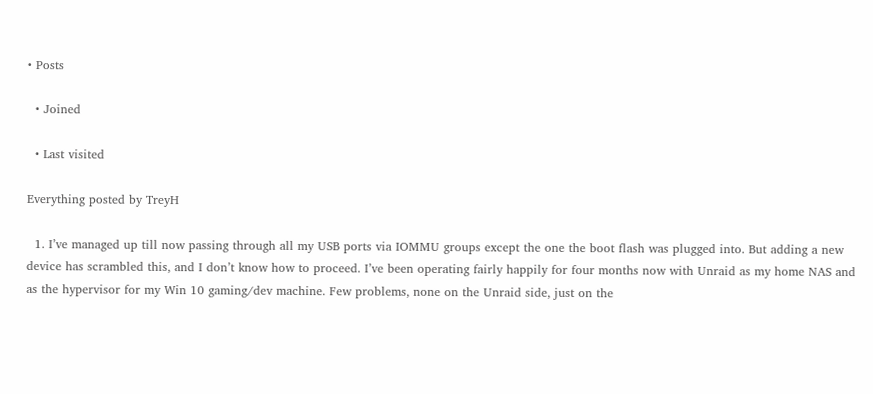• Posts

  • Joined

  • Last visited

Everything posted by TreyH

  1. I’ve managed up till now passing through all my USB ports via IOMMU groups except the one the boot flash was plugged into. But adding a new device has scrambled this, and I don’t know how to proceed. I’ve been operating fairly happily for four months now with Unraid as my home NAS and as the hypervisor for my Win 10 gaming/dev machine. Few problems, none on the Unraid side, just on the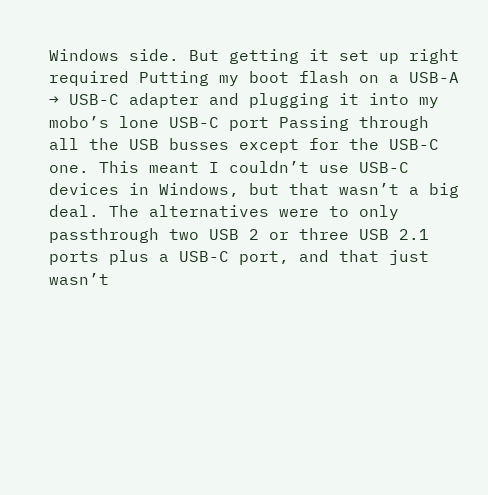Windows side. But getting it set up right required Putting my boot flash on a USB-A → USB-C adapter and plugging it into my mobo’s lone USB-C port Passing through all the USB busses except for the USB-C one. This meant I couldn’t use USB-C devices in Windows, but that wasn’t a big deal. The alternatives were to only passthrough two USB 2 or three USB 2.1 ports plus a USB-C port, and that just wasn’t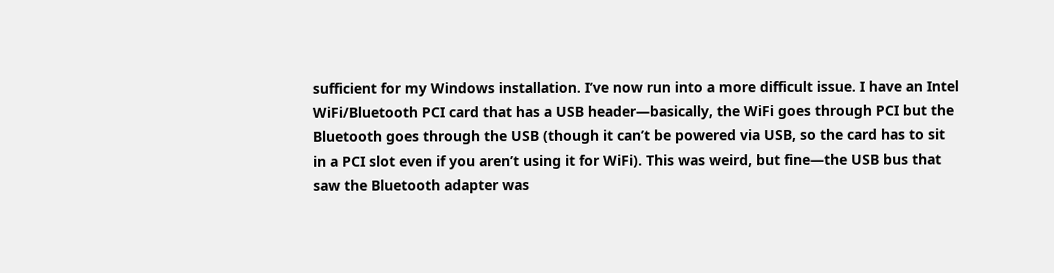sufficient for my Windows installation. I’ve now run into a more difficult issue. I have an Intel WiFi/Bluetooth PCI card that has a USB header—basically, the WiFi goes through PCI but the Bluetooth goes through the USB (though it can’t be powered via USB, so the card has to sit in a PCI slot even if you aren’t using it for WiFi). This was weird, but fine—the USB bus that saw the Bluetooth adapter was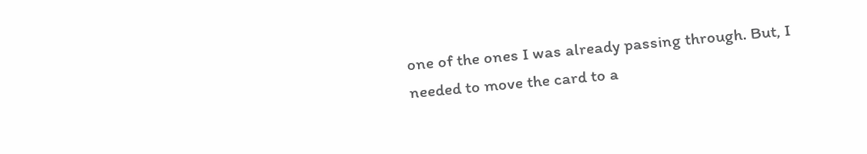one of the ones I was already passing through. But, I needed to move the card to a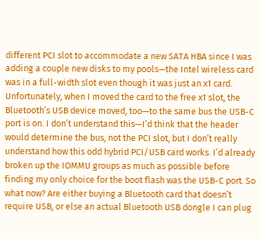different PCI slot to accommodate a new SATA HBA since I was adding a couple new disks to my pools—the Intel wireless card was in a full-width slot even though it was just an x1 card. Unfortunately, when I moved the card to the free x1 slot, the Bluetooth’s USB device moved, too—to the same bus the USB-C port is on. I don’t understand this—I’d think that the header would determine the bus, not the PCI slot, but I don’t really understand how this odd hybrid PCI/USB card works. I’d already broken up the IOMMU groups as much as possible before finding my only choice for the boot flash was the USB-C port. So what now? Are either buying a Bluetooth card that doesn’t require USB, or else an actual Bluetooth USB dongle I can plug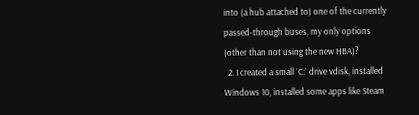into (a hub attached to) one of the currently passed-through buses, my only options (other than not using the new HBA)?
  2. I created a small `C:` drive vdisk, installed Windows 10, installed some apps like Steam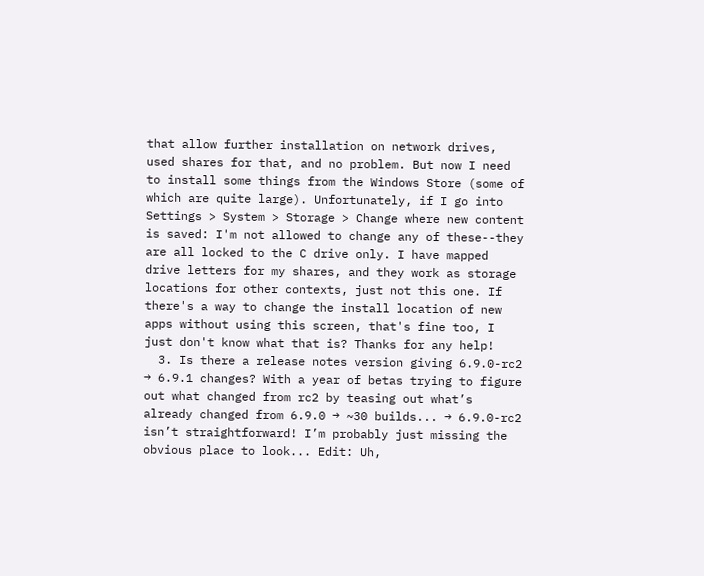that allow further installation on network drives, used shares for that, and no problem. But now I need to install some things from the Windows Store (some of which are quite large). Unfortunately, if I go into Settings > System > Storage > Change where new content is saved: I'm not allowed to change any of these--they are all locked to the C drive only. I have mapped drive letters for my shares, and they work as storage locations for other contexts, just not this one. If there's a way to change the install location of new apps without using this screen, that's fine too, I just don't know what that is? Thanks for any help!
  3. Is there a release notes version giving 6.9.0-rc2 → 6.9.1 changes? With a year of betas trying to figure out what changed from rc2 by teasing out what’s already changed from 6.9.0 → ~30 builds... → 6.9.0-rc2 isn’t straightforward! I’m probably just missing the obvious place to look... Edit: Uh,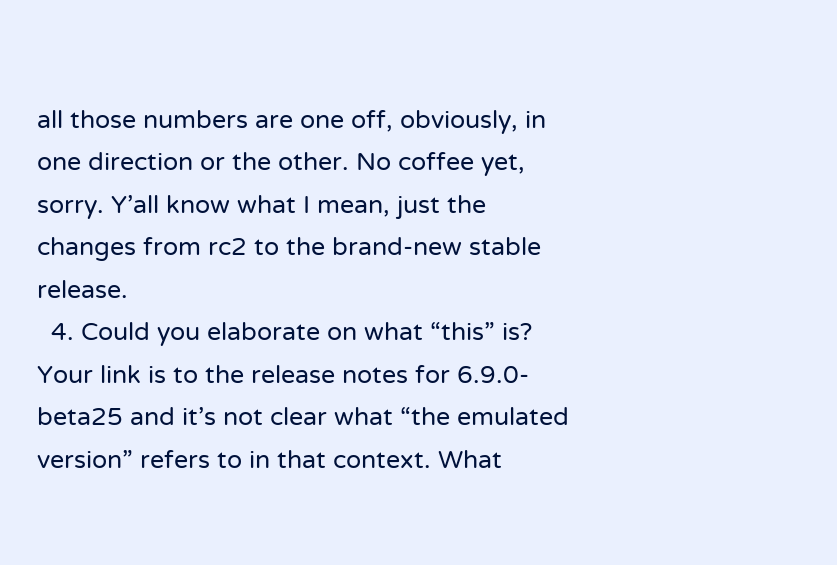all those numbers are one off, obviously, in one direction or the other. No coffee yet, sorry. Y’all know what I mean, just the changes from rc2 to the brand-new stable release.
  4. Could you elaborate on what “this” is? Your link is to the release notes for 6.9.0-beta25 and it’s not clear what “the emulated version” refers to in that context. What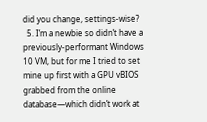did you change, settings-wise?
  5. I’m a newbie so didn’t have a previously-performant Windows 10 VM, but for me I tried to set mine up first with a GPU vBIOS grabbed from the online database—which didn’t work at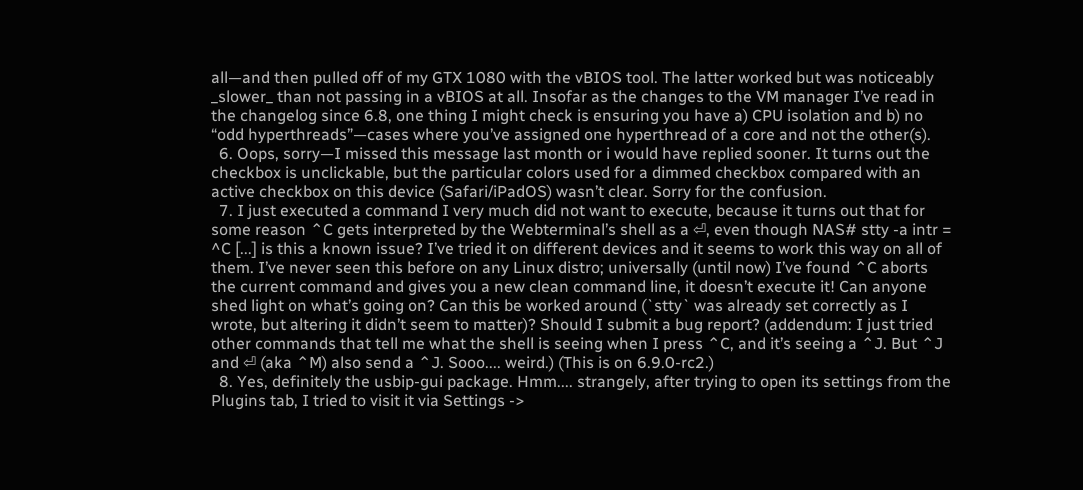all—and then pulled off of my GTX 1080 with the vBIOS tool. The latter worked but was noticeably _slower_ than not passing in a vBIOS at all. Insofar as the changes to the VM manager I’ve read in the changelog since 6.8, one thing I might check is ensuring you have a) CPU isolation and b) no “odd hyperthreads”—cases where you’ve assigned one hyperthread of a core and not the other(s).
  6. Oops, sorry—I missed this message last month or i would have replied sooner. It turns out the checkbox is unclickable, but the particular colors used for a dimmed checkbox compared with an active checkbox on this device (Safari/iPadOS) wasn’t clear. Sorry for the confusion.
  7. I just executed a command I very much did not want to execute, because it turns out that for some reason ⌃C gets interpreted by the Webterminal’s shell as a ⏎, even though NAS# stty -a intr = ^C [...] is this a known issue? I’ve tried it on different devices and it seems to work this way on all of them. I’ve never seen this before on any Linux distro; universally (until now) I’ve found ⌃C aborts the current command and gives you a new clean command line, it doesn’t execute it! Can anyone shed light on what’s going on? Can this be worked around (`stty` was already set correctly as I wrote, but altering it didn’t seem to matter)? Should I submit a bug report? (addendum: I just tried other commands that tell me what the shell is seeing when I press ⌃C, and it’s seeing a ⌃J. But ⌃J and ⏎ (aka ⌃M) also send a ⌃J. Sooo.... weird.) (This is on 6.9.0-rc2.)
  8. Yes, definitely the usbip-gui package. Hmm.... strangely, after trying to open its settings from the Plugins tab, I tried to visit it via Settings ->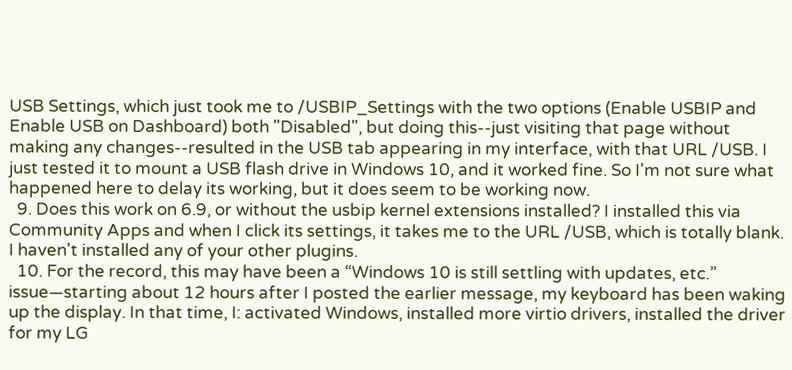USB Settings, which just took me to /USBIP_Settings with the two options (Enable USBIP and Enable USB on Dashboard) both "Disabled", but doing this--just visiting that page without making any changes--resulted in the USB tab appearing in my interface, with that URL /USB. I just tested it to mount a USB flash drive in Windows 10, and it worked fine. So I'm not sure what happened here to delay its working, but it does seem to be working now.
  9. Does this work on 6.9, or without the usbip kernel extensions installed? I installed this via Community Apps and when I click its settings, it takes me to the URL /USB, which is totally blank. I haven't installed any of your other plugins.
  10. For the record, this may have been a “Windows 10 is still settling with updates, etc.” issue—starting about 12 hours after I posted the earlier message, my keyboard has been waking up the display. In that time, I: activated Windows, installed more virtio drivers, installed the driver for my LG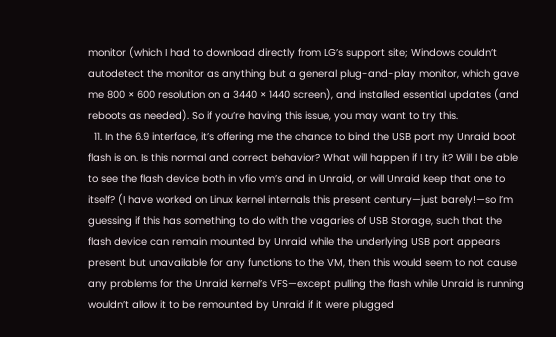monitor (which I had to download directly from LG’s support site; Windows couldn’t autodetect the monitor as anything but a general plug-and-play monitor, which gave me 800 × 600 resolution on a 3440 × 1440 screen), and installed essential updates (and reboots as needed). So if you’re having this issue, you may want to try this.
  11. In the 6.9 interface, it’s offering me the chance to bind the USB port my Unraid boot flash is on. Is this normal and correct behavior? What will happen if I try it? Will I be able to see the flash device both in vfio vm’s and in Unraid, or will Unraid keep that one to itself? (I have worked on Linux kernel internals this present century—just barely!—so I’m guessing if this has something to do with the vagaries of USB Storage, such that the flash device can remain mounted by Unraid while the underlying USB port appears present but unavailable for any functions to the VM, then this would seem to not cause any problems for the Unraid kernel’s VFS—except pulling the flash while Unraid is running wouldn’t allow it to be remounted by Unraid if it were plugged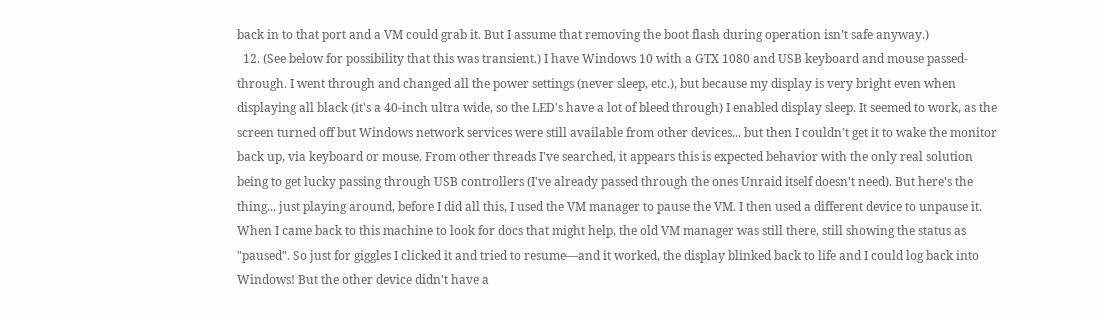back in to that port and a VM could grab it. But I assume that removing the boot flash during operation isn’t safe anyway.)
  12. (See below for possibility that this was transient.) I have Windows 10 with a GTX 1080 and USB keyboard and mouse passed-through. I went through and changed all the power settings (never sleep, etc.), but because my display is very bright even when displaying all black (it's a 40-inch ultra wide, so the LED's have a lot of bleed through) I enabled display sleep. It seemed to work, as the screen turned off but Windows network services were still available from other devices... but then I couldn't get it to wake the monitor back up, via keyboard or mouse. From other threads I've searched, it appears this is expected behavior with the only real solution being to get lucky passing through USB controllers (I've already passed through the ones Unraid itself doesn't need). But here's the thing... just playing around, before I did all this, I used the VM manager to pause the VM. I then used a different device to unpause it. When I came back to this machine to look for docs that might help, the old VM manager was still there, still showing the status as "paused". So just for giggles I clicked it and tried to resume—and it worked, the display blinked back to life and I could log back into Windows! But the other device didn't have a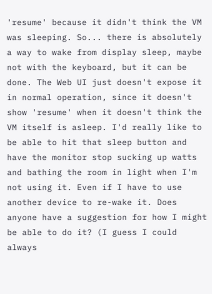'resume' because it didn't think the VM was sleeping. So... there is absolutely a way to wake from display sleep, maybe not with the keyboard, but it can be done. The Web UI just doesn't expose it in normal operation, since it doesn't show 'resume' when it doesn't think the VM itself is asleep. I'd really like to be able to hit that sleep button and have the monitor stop sucking up watts and bathing the room in light when I'm not using it. Even if I have to use another device to re-wake it. Does anyone have a suggestion for how I might be able to do it? (I guess I could always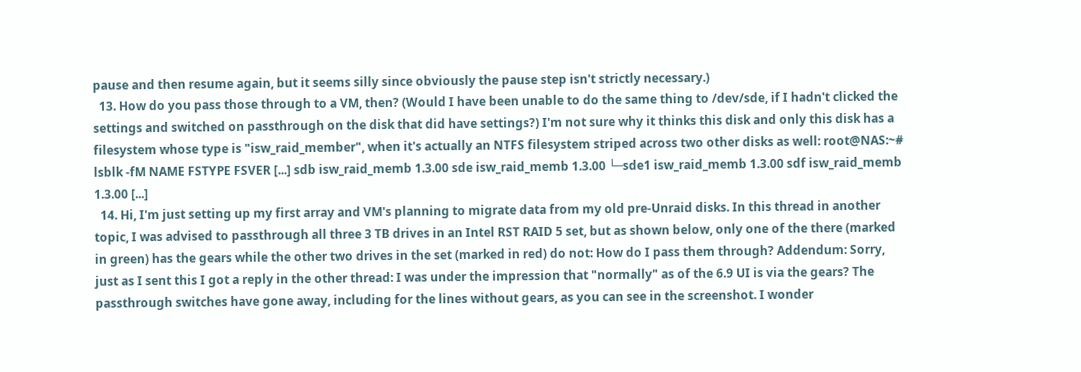pause and then resume again, but it seems silly since obviously the pause step isn't strictly necessary.)
  13. How do you pass those through to a VM, then? (Would I have been unable to do the same thing to /dev/sde, if I hadn't clicked the settings and switched on passthrough on the disk that did have settings?) I'm not sure why it thinks this disk and only this disk has a filesystem whose type is "isw_raid_member", when it's actually an NTFS filesystem striped across two other disks as well: root@NAS:~# lsblk -fM NAME FSTYPE FSVER [...] sdb isw_raid_memb 1.3.00 sde isw_raid_memb 1.3.00 └─sde1 isw_raid_memb 1.3.00 sdf isw_raid_memb 1.3.00 [...]
  14. Hi, I'm just setting up my first array and VM's planning to migrate data from my old pre-Unraid disks. In this thread in another topic, I was advised to passthrough all three 3 TB drives in an Intel RST RAID 5 set, but as shown below, only one of the there (marked in green) has the gears while the other two drives in the set (marked in red) do not: How do I pass them through? Addendum: Sorry, just as I sent this I got a reply in the other thread: I was under the impression that "normally" as of the 6.9 UI is via the gears? The passthrough switches have gone away, including for the lines without gears, as you can see in the screenshot. I wonder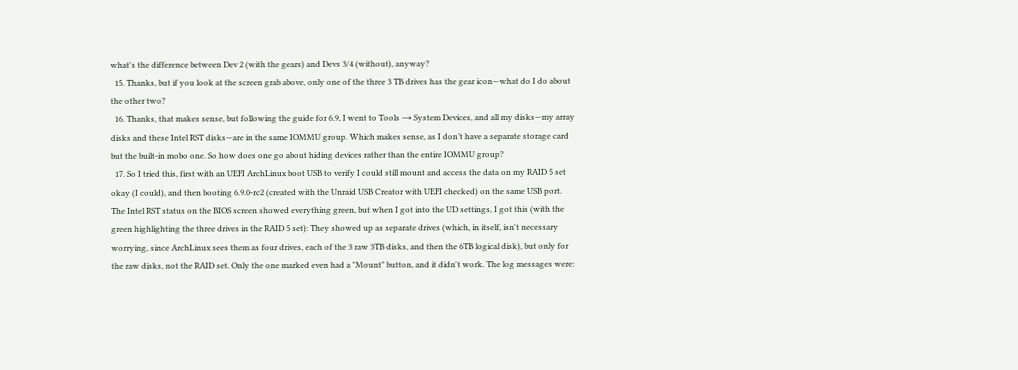what's the difference between Dev 2 (with the gears) and Devs 3/4 (without), anyway?
  15. Thanks, but if you look at the screen grab above, only one of the three 3 TB drives has the gear icon—what do I do about the other two?
  16. Thanks, that makes sense, but following the guide for 6.9, I went to Tools → System Devices, and all my disks—my array disks and these Intel RST disks—are in the same IOMMU group. Which makes sense, as I don’t have a separate storage card but the built-in mobo one. So how does one go about hiding devices rather than the entire IOMMU group?
  17. So I tried this, first with an UEFI ArchLinux boot USB to verify I could still mount and access the data on my RAID 5 set okay (I could), and then booting 6.9.0-rc2 (created with the Unraid USB Creator with UEFI checked) on the same USB port. The Intel RST status on the BIOS screen showed everything green, but when I got into the UD settings, I got this (with the green highlighting the three drives in the RAID 5 set): They showed up as separate drives (which, in itself, isn't necessary worrying, since ArchLinux sees them as four drives, each of the 3 raw 3TB disks, and then the 6TB logical disk), but only for the raw disks, not the RAID set. Only the one marked even had a "Mount" button, and it didn't work. The log messages were: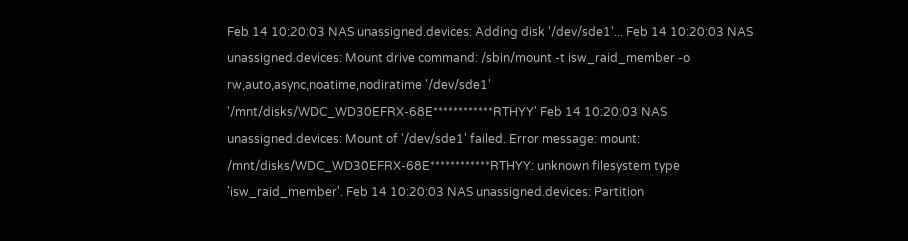Feb 14 10:20:03 NAS unassigned.devices: Adding disk '/dev/sde1'... Feb 14 10:20:03 NAS unassigned.devices: Mount drive command: /sbin/mount -t isw_raid_member -o rw,auto,async,noatime,nodiratime '/dev/sde1' '/mnt/disks/WDC_WD30EFRX-68E************RTHYY' Feb 14 10:20:03 NAS unassigned.devices: Mount of '/dev/sde1' failed. Error message: mount: /mnt/disks/WDC_WD30EFRX-68E************RTHYY: unknown filesystem type 'isw_raid_member'. Feb 14 10:20:03 NAS unassigned.devices: Partition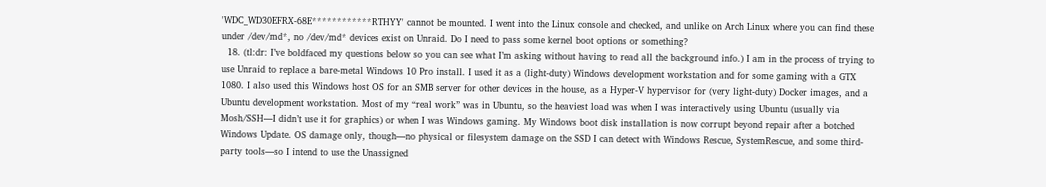'WDC_WD30EFRX-68E************RTHYY' cannot be mounted. I went into the Linux console and checked, and unlike on Arch Linux where you can find these under /dev/md*, no /dev/md* devices exist on Unraid. Do I need to pass some kernel boot options or something?
  18. (tl:dr: I’ve boldfaced my questions below so you can see what I’m asking without having to read all the background info.) I am in the process of trying to use Unraid to replace a bare-metal Windows 10 Pro install. I used it as a (light-duty) Windows development workstation and for some gaming with a GTX 1080. I also used this Windows host OS for an SMB server for other devices in the house, as a Hyper-V hypervisor for (very light-duty) Docker images, and a Ubuntu development workstation. Most of my “real work” was in Ubuntu, so the heaviest load was when I was interactively using Ubuntu (usually via Mosh/SSH—I didn’t use it for graphics) or when I was Windows gaming. My Windows boot disk installation is now corrupt beyond repair after a botched Windows Update. OS damage only, though—no physical or filesystem damage on the SSD I can detect with Windows Rescue, SystemRescue, and some third-party tools—so I intend to use the Unassigned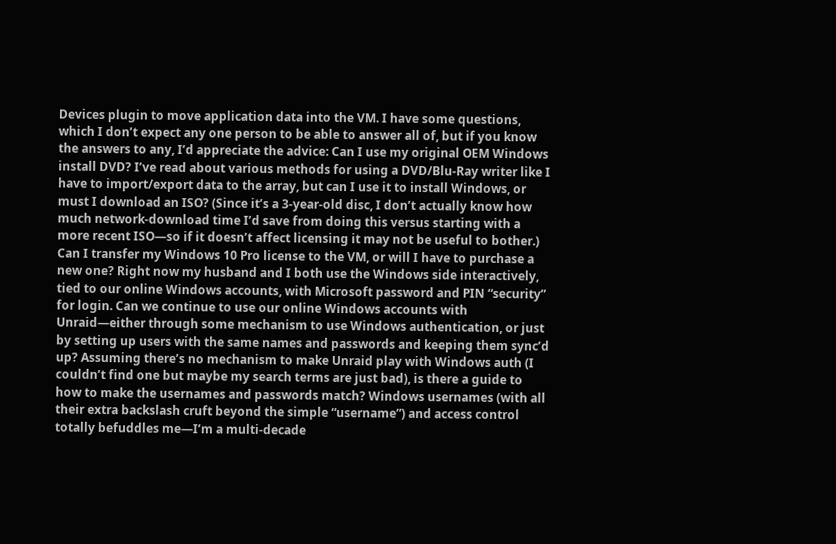Devices plugin to move application data into the VM. I have some questions, which I don’t expect any one person to be able to answer all of, but if you know the answers to any, I’d appreciate the advice: Can I use my original OEM Windows install DVD? I’ve read about various methods for using a DVD/Blu-Ray writer like I have to import/export data to the array, but can I use it to install Windows, or must I download an ISO? (Since it’s a 3-year-old disc, I don’t actually know how much network-download time I’d save from doing this versus starting with a more recent ISO—so if it doesn’t affect licensing it may not be useful to bother.) Can I transfer my Windows 10 Pro license to the VM, or will I have to purchase a new one? Right now my husband and I both use the Windows side interactively, tied to our online Windows accounts, with Microsoft password and PIN “security” for login. Can we continue to use our online Windows accounts with Unraid—either through some mechanism to use Windows authentication, or just by setting up users with the same names and passwords and keeping them sync’d up? Assuming there’s no mechanism to make Unraid play with Windows auth (I couldn’t find one but maybe my search terms are just bad), is there a guide to how to make the usernames and passwords match? Windows usernames (with all their extra backslash cruft beyond the simple “username”) and access control totally befuddles me—I’m a multi-decade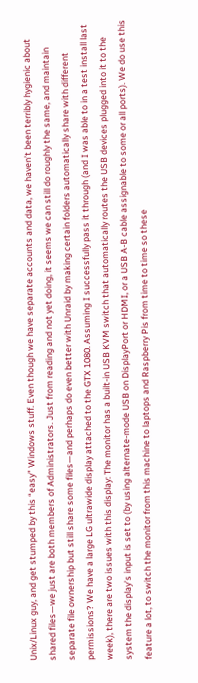Unix/Linux guy, and get stumped by this “easy” Windows stuff. Even though we have separate accounts and data, we haven’t been terribly hygienic about shared files—we just are both members of Administrators. Just from reading and not yet doing, it seems we can still do roughly the same, and maintain separate file ownership but still share some files—and perhaps do even better with Unraid by making certain folders automatically share with different permissions? We have a large LG ultrawide display attached to the GTX 1080. Assuming I successfully pass it through (and I was able to in a test install last week), there are two issues with this display: The monitor has a built-in USB KVM switch that automatically routes the USB devices plugged into it to the system the display’s input is set to (by using alternate-mode USB on DisplayPort or HDMI, or a USB A-B cable assignable to some or all ports). We do use this feature a lot, to switch the monitor from this machine to laptops and Raspberry Pis from time to time so these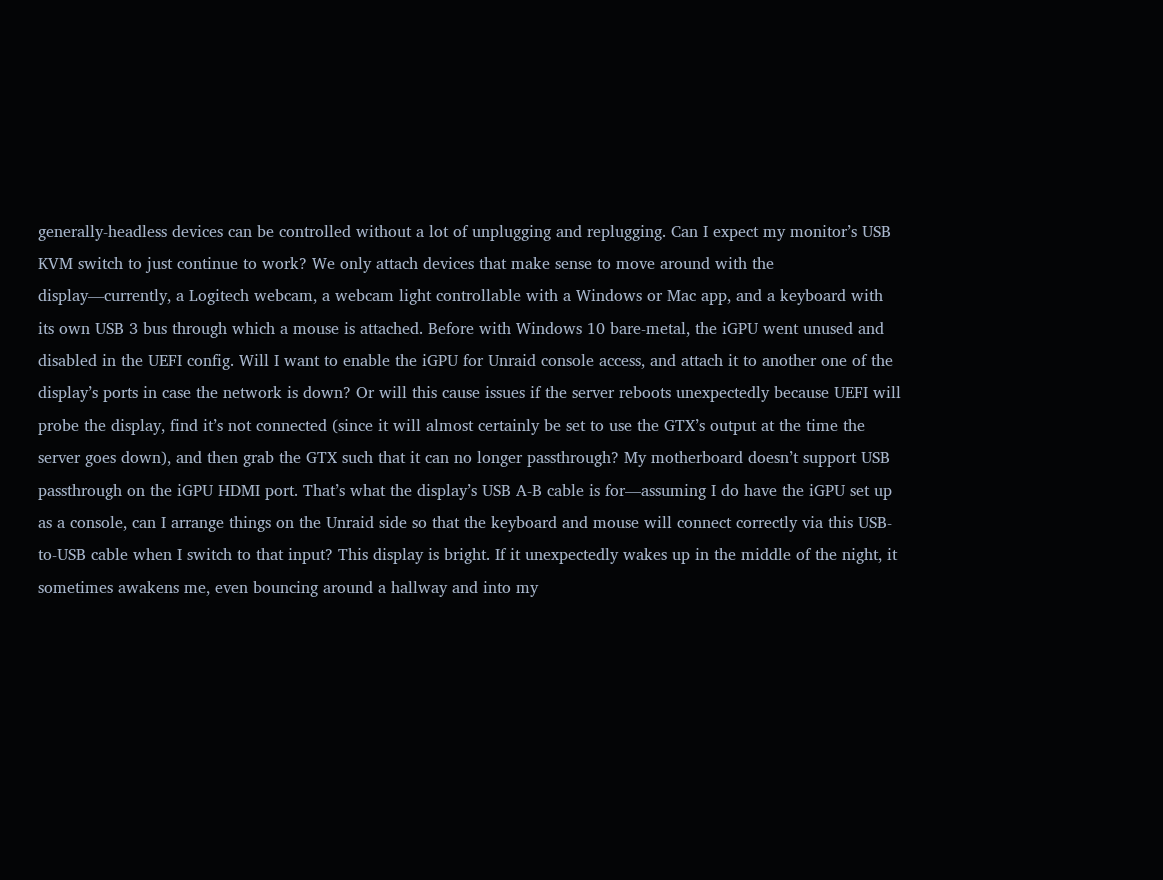generally-headless devices can be controlled without a lot of unplugging and replugging. Can I expect my monitor’s USB KVM switch to just continue to work? We only attach devices that make sense to move around with the display—currently, a Logitech webcam, a webcam light controllable with a Windows or Mac app, and a keyboard with its own USB 3 bus through which a mouse is attached. Before with Windows 10 bare-metal, the iGPU went unused and disabled in the UEFI config. Will I want to enable the iGPU for Unraid console access, and attach it to another one of the display’s ports in case the network is down? Or will this cause issues if the server reboots unexpectedly because UEFI will probe the display, find it’s not connected (since it will almost certainly be set to use the GTX’s output at the time the server goes down), and then grab the GTX such that it can no longer passthrough? My motherboard doesn’t support USB passthrough on the iGPU HDMI port. That’s what the display’s USB A-B cable is for—assuming I do have the iGPU set up as a console, can I arrange things on the Unraid side so that the keyboard and mouse will connect correctly via this USB-to-USB cable when I switch to that input? This display is bright. If it unexpectedly wakes up in the middle of the night, it sometimes awakens me, even bouncing around a hallway and into my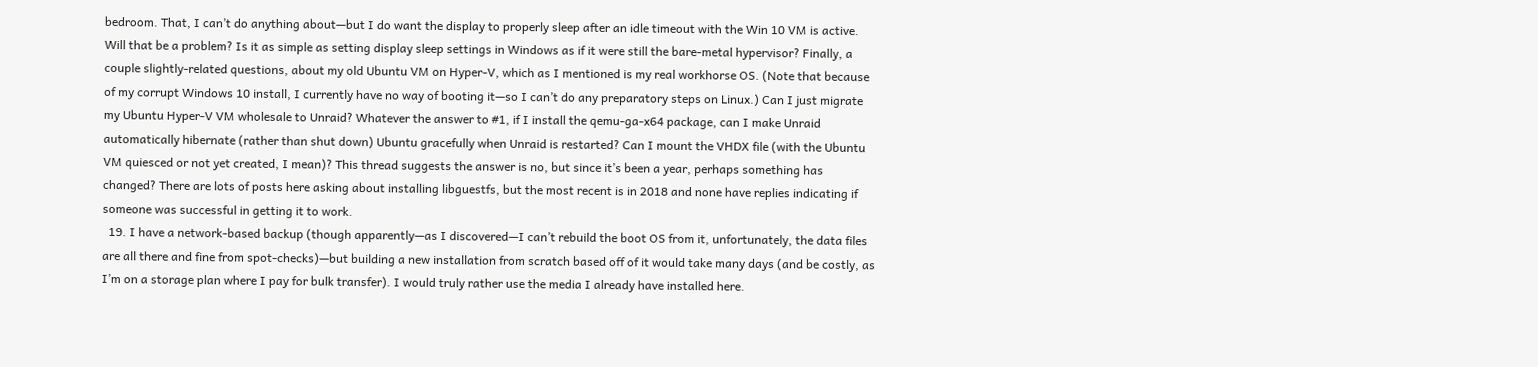bedroom. That, I can’t do anything about—but I do want the display to properly sleep after an idle timeout with the Win 10 VM is active. Will that be a problem? Is it as simple as setting display sleep settings in Windows as if it were still the bare-metal hypervisor? Finally, a couple slightly-related questions, about my old Ubuntu VM on Hyper-V, which as I mentioned is my real workhorse OS. (Note that because of my corrupt Windows 10 install, I currently have no way of booting it—so I can’t do any preparatory steps on Linux.) Can I just migrate my Ubuntu Hyper-V VM wholesale to Unraid? Whatever the answer to #1, if I install the qemu-ga-x64 package, can I make Unraid automatically hibernate (rather than shut down) Ubuntu gracefully when Unraid is restarted? Can I mount the VHDX file (with the Ubuntu VM quiesced or not yet created, I mean)? This thread suggests the answer is no, but since it’s been a year, perhaps something has changed? There are lots of posts here asking about installing libguestfs, but the most recent is in 2018 and none have replies indicating if someone was successful in getting it to work.
  19. I have a network-based backup (though apparently—as I discovered—I can’t rebuild the boot OS from it, unfortunately, the data files are all there and fine from spot-checks)—but building a new installation from scratch based off of it would take many days (and be costly, as I’m on a storage plan where I pay for bulk transfer). I would truly rather use the media I already have installed here.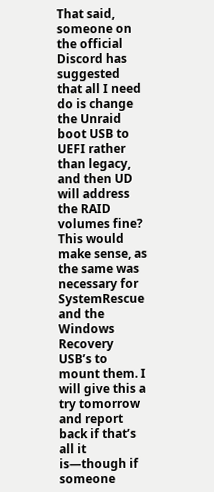That said, someone on the official Discord has suggested that all I need do is change the Unraid boot USB to UEFI rather than legacy, and then UD will address the RAID volumes fine? This would make sense, as the same was necessary for SystemRescue and the Windows Recovery USB’s to mount them. I will give this a try tomorrow and report back if that’s all it is—though if someone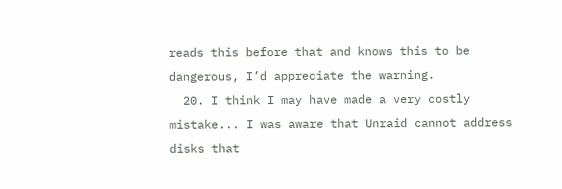reads this before that and knows this to be dangerous, I’d appreciate the warning.
  20. I think I may have made a very costly mistake... I was aware that Unraid cannot address disks that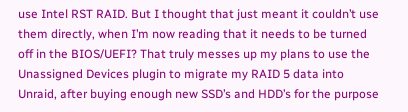use Intel RST RAID. But I thought that just meant it couldn’t use them directly, when I’m now reading that it needs to be turned off in the BIOS/UEFI? That truly messes up my plans to use the Unassigned Devices plugin to migrate my RAID 5 data into Unraid, after buying enough new SSD’s and HDD’s for the purpose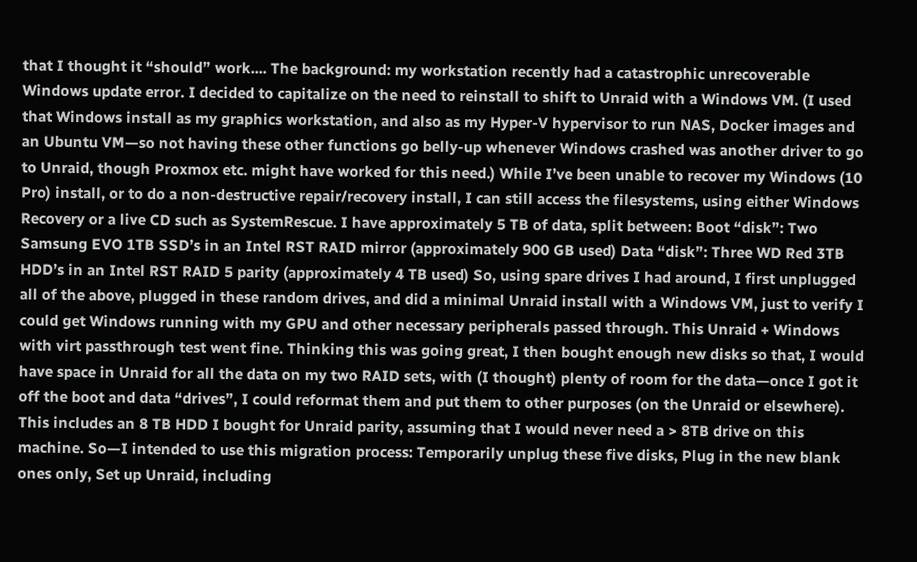that I thought it “should” work.... The background: my workstation recently had a catastrophic unrecoverable Windows update error. I decided to capitalize on the need to reinstall to shift to Unraid with a Windows VM. (I used that Windows install as my graphics workstation, and also as my Hyper-V hypervisor to run NAS, Docker images and an Ubuntu VM—so not having these other functions go belly-up whenever Windows crashed was another driver to go to Unraid, though Proxmox etc. might have worked for this need.) While I’ve been unable to recover my Windows (10 Pro) install, or to do a non-destructive repair/recovery install, I can still access the filesystems, using either Windows Recovery or a live CD such as SystemRescue. I have approximately 5 TB of data, split between: Boot “disk”: Two Samsung EVO 1TB SSD’s in an Intel RST RAID mirror (approximately 900 GB used) Data “disk”: Three WD Red 3TB HDD’s in an Intel RST RAID 5 parity (approximately 4 TB used) So, using spare drives I had around, I first unplugged all of the above, plugged in these random drives, and did a minimal Unraid install with a Windows VM, just to verify I could get Windows running with my GPU and other necessary peripherals passed through. This Unraid + Windows with virt passthrough test went fine. Thinking this was going great, I then bought enough new disks so that, I would have space in Unraid for all the data on my two RAID sets, with (I thought) plenty of room for the data—once I got it off the boot and data “drives”, I could reformat them and put them to other purposes (on the Unraid or elsewhere). This includes an 8 TB HDD I bought for Unraid parity, assuming that I would never need a > 8TB drive on this machine. So—I intended to use this migration process: Temporarily unplug these five disks, Plug in the new blank ones only, Set up Unraid, including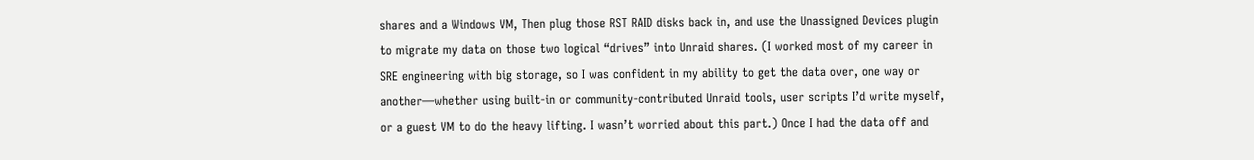shares and a Windows VM, Then plug those RST RAID disks back in, and use the Unassigned Devices plugin to migrate my data on those two logical “drives” into Unraid shares. (I worked most of my career in SRE engineering with big storage, so I was confident in my ability to get the data over, one way or another—whether using built-in or community-contributed Unraid tools, user scripts I’d write myself, or a guest VM to do the heavy lifting. I wasn’t worried about this part.) Once I had the data off and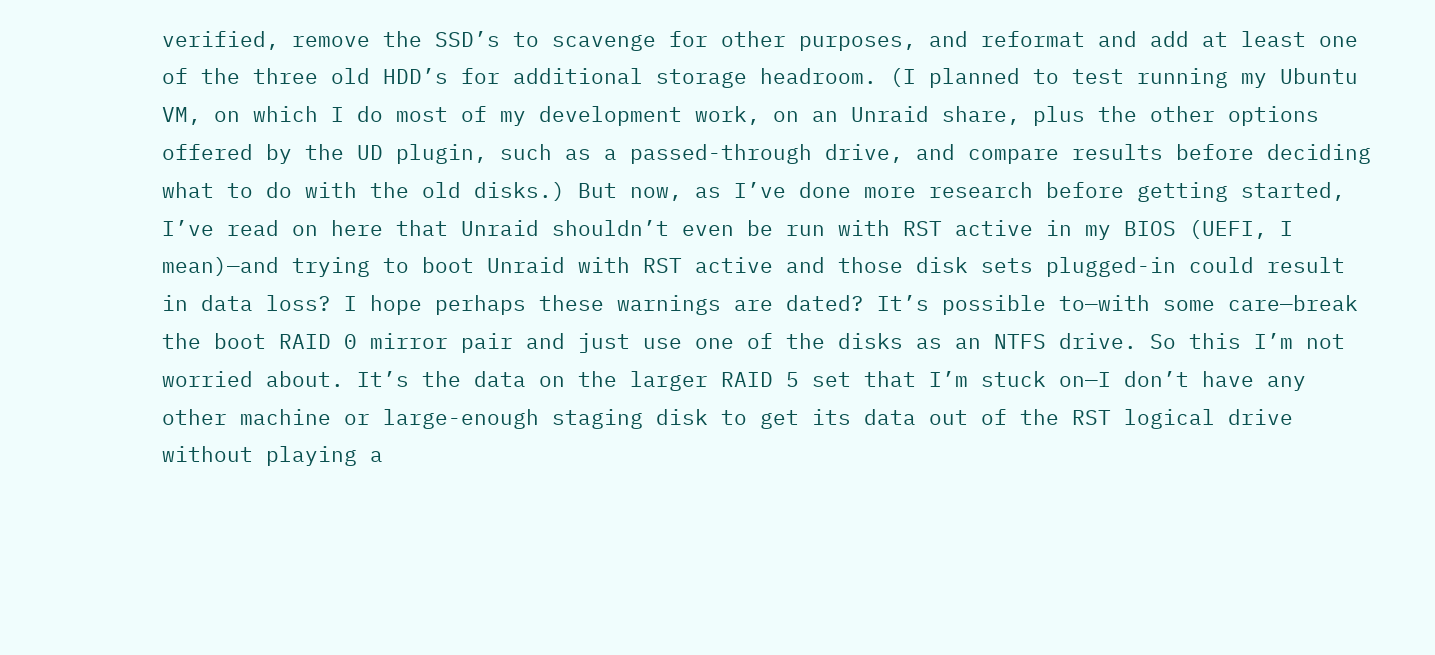verified, remove the SSD’s to scavenge for other purposes, and reformat and add at least one of the three old HDD’s for additional storage headroom. (I planned to test running my Ubuntu VM, on which I do most of my development work, on an Unraid share, plus the other options offered by the UD plugin, such as a passed-through drive, and compare results before deciding what to do with the old disks.) But now, as I’ve done more research before getting started, I’ve read on here that Unraid shouldn’t even be run with RST active in my BIOS (UEFI, I mean)—and trying to boot Unraid with RST active and those disk sets plugged-in could result in data loss? I hope perhaps these warnings are dated? It’s possible to—with some care—break the boot RAID 0 mirror pair and just use one of the disks as an NTFS drive. So this I’m not worried about. It’s the data on the larger RAID 5 set that I’m stuck on—I don’t have any other machine or large-enough staging disk to get its data out of the RST logical drive without playing a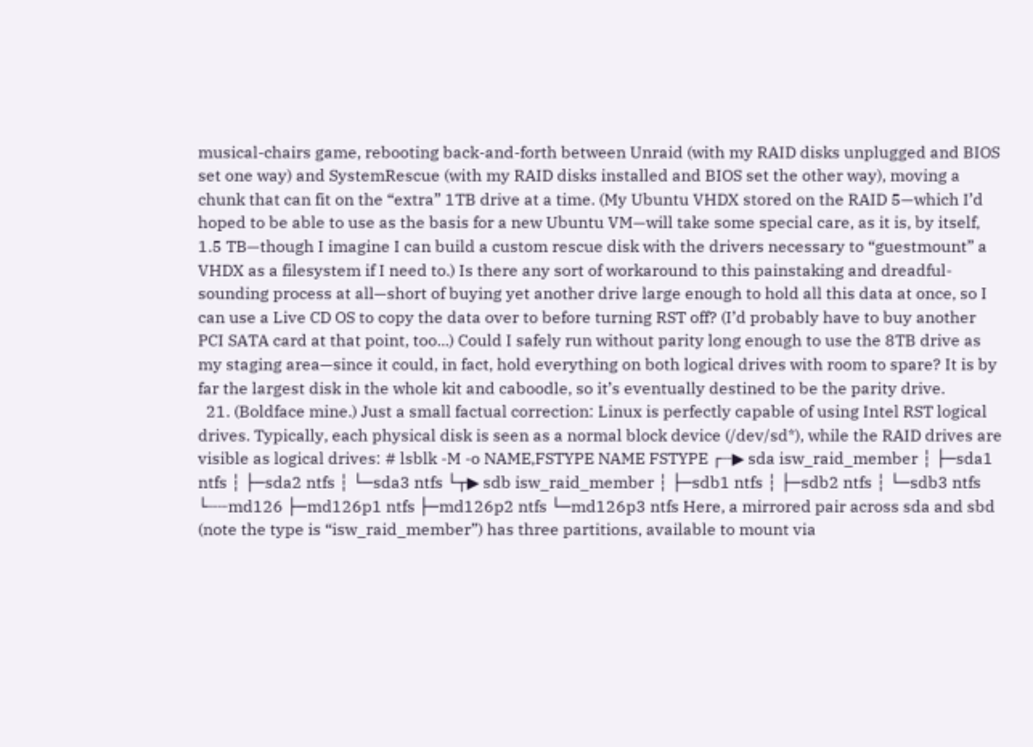musical-chairs game, rebooting back-and-forth between Unraid (with my RAID disks unplugged and BIOS set one way) and SystemRescue (with my RAID disks installed and BIOS set the other way), moving a chunk that can fit on the “extra” 1TB drive at a time. (My Ubuntu VHDX stored on the RAID 5—which I’d hoped to be able to use as the basis for a new Ubuntu VM—will take some special care, as it is, by itself, 1.5 TB—though I imagine I can build a custom rescue disk with the drivers necessary to “guestmount” a VHDX as a filesystem if I need to.) Is there any sort of workaround to this painstaking and dreadful-sounding process at all—short of buying yet another drive large enough to hold all this data at once, so I can use a Live CD OS to copy the data over to before turning RST off? (I’d probably have to buy another PCI SATA card at that point, too...) Could I safely run without parity long enough to use the 8TB drive as my staging area—since it could, in fact, hold everything on both logical drives with room to spare? It is by far the largest disk in the whole kit and caboodle, so it’s eventually destined to be the parity drive.
  21. (Boldface mine.) Just a small factual correction: Linux is perfectly capable of using Intel RST logical drives. Typically, each physical disk is seen as a normal block device (/dev/sd*), while the RAID drives are visible as logical drives: # lsblk -M -o NAME,FSTYPE NAME FSTYPE ┌┈▶ sda isw_raid_member ┆ ├─sda1 ntfs ┆ ├─sda2 ntfs ┆ └─sda3 ntfs └┬▶ sdb isw_raid_member ┆ ├─sdb1 ntfs ┆ ├─sdb2 ntfs ┆ └─sdb3 ntfs └┈┈md126 ├─md126p1 ntfs ├─md126p2 ntfs └─md126p3 ntfs Here, a mirrored pair across sda and sbd (note the type is “isw_raid_member”) has three partitions, available to mount via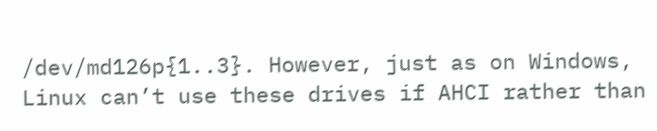/dev/md126p{1..3}. However, just as on Windows, Linux can’t use these drives if AHCI rather than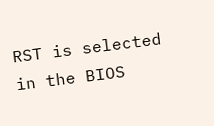RST is selected in the BIOS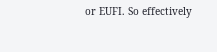or EUFI. So effectively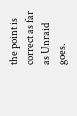the point is correct as far as Unraid goes.